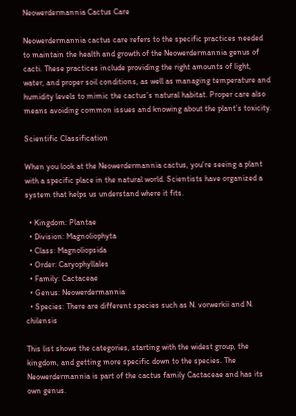Neowerdermannia Cactus Care

Neowerdermannia cactus care refers to the specific practices needed to maintain the health and growth of the Neowerdermannia genus of cacti. These practices include providing the right amounts of light, water, and proper soil conditions, as well as managing temperature and humidity levels to mimic the cactus’s natural habitat. Proper care also means avoiding common issues and knowing about the plant’s toxicity.

Scientific Classification

When you look at the Neowerdermannia cactus, you’re seeing a plant with a specific place in the natural world. Scientists have organized a system that helps us understand where it fits.

  • Kingdom: Plantae
  • Division: Magnoliophyta
  • Class: Magnoliopsida
  • Order: Caryophyllales
  • Family: Cactaceae
  • Genus: Neowerdermannia
  • Species: There are different species such as N. vorwerkii and N. chilensis

This list shows the categories, starting with the widest group, the kingdom, and getting more specific down to the species. The Neowerdermannia is part of the cactus family Cactaceae and has its own genus.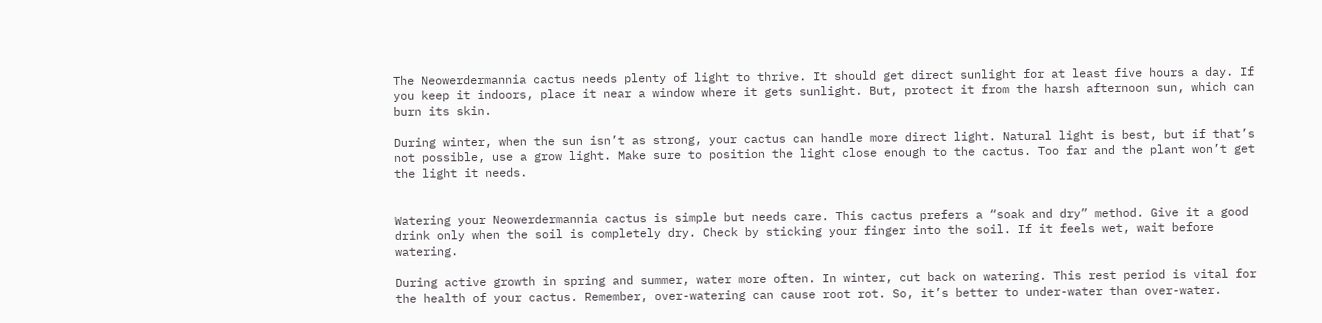The Neowerdermannia cactus needs plenty of light to thrive. It should get direct sunlight for at least five hours a day. If you keep it indoors, place it near a window where it gets sunlight. But, protect it from the harsh afternoon sun, which can burn its skin.

During winter, when the sun isn’t as strong, your cactus can handle more direct light. Natural light is best, but if that’s not possible, use a grow light. Make sure to position the light close enough to the cactus. Too far and the plant won’t get the light it needs.


Watering your Neowerdermannia cactus is simple but needs care. This cactus prefers a “soak and dry” method. Give it a good drink only when the soil is completely dry. Check by sticking your finger into the soil. If it feels wet, wait before watering.

During active growth in spring and summer, water more often. In winter, cut back on watering. This rest period is vital for the health of your cactus. Remember, over-watering can cause root rot. So, it’s better to under-water than over-water.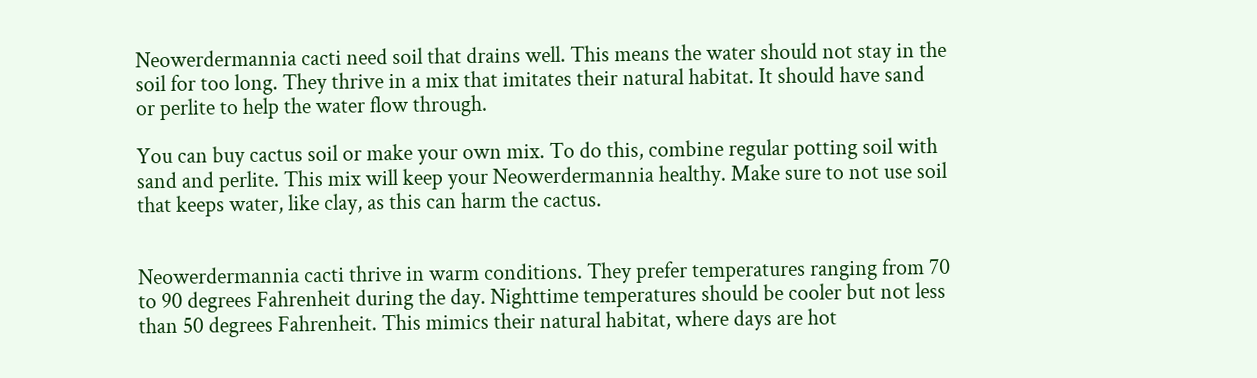Neowerdermannia cacti need soil that drains well. This means the water should not stay in the soil for too long. They thrive in a mix that imitates their natural habitat. It should have sand or perlite to help the water flow through.

You can buy cactus soil or make your own mix. To do this, combine regular potting soil with sand and perlite. This mix will keep your Neowerdermannia healthy. Make sure to not use soil that keeps water, like clay, as this can harm the cactus.


Neowerdermannia cacti thrive in warm conditions. They prefer temperatures ranging from 70 to 90 degrees Fahrenheit during the day. Nighttime temperatures should be cooler but not less than 50 degrees Fahrenheit. This mimics their natural habitat, where days are hot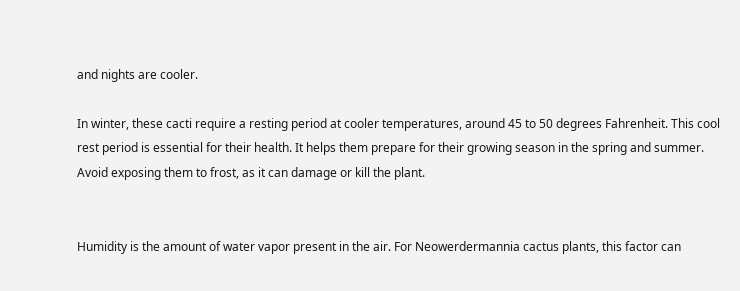and nights are cooler.

In winter, these cacti require a resting period at cooler temperatures, around 45 to 50 degrees Fahrenheit. This cool rest period is essential for their health. It helps them prepare for their growing season in the spring and summer. Avoid exposing them to frost, as it can damage or kill the plant.


Humidity is the amount of water vapor present in the air. For Neowerdermannia cactus plants, this factor can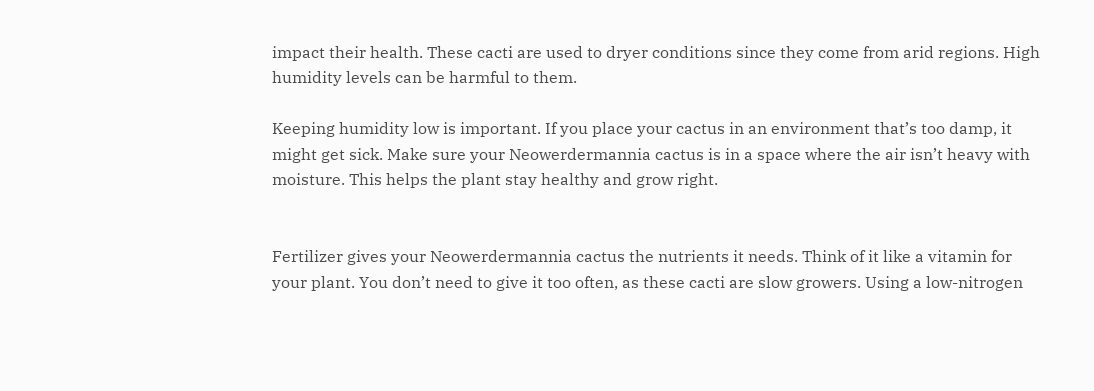impact their health. These cacti are used to dryer conditions since they come from arid regions. High humidity levels can be harmful to them.

Keeping humidity low is important. If you place your cactus in an environment that’s too damp, it might get sick. Make sure your Neowerdermannia cactus is in a space where the air isn’t heavy with moisture. This helps the plant stay healthy and grow right.


Fertilizer gives your Neowerdermannia cactus the nutrients it needs. Think of it like a vitamin for your plant. You don’t need to give it too often, as these cacti are slow growers. Using a low-nitrogen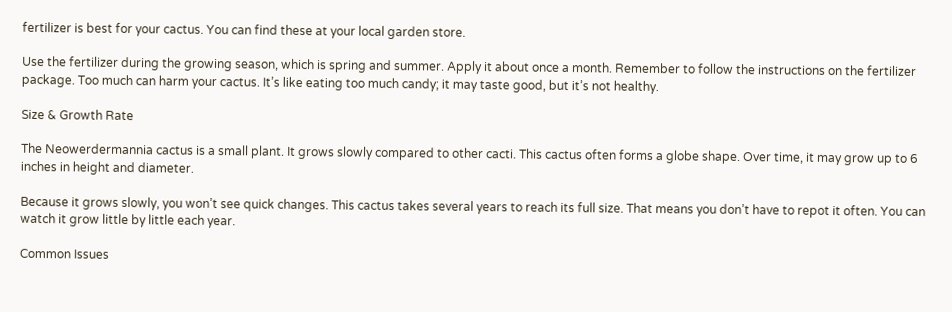fertilizer is best for your cactus. You can find these at your local garden store.

Use the fertilizer during the growing season, which is spring and summer. Apply it about once a month. Remember to follow the instructions on the fertilizer package. Too much can harm your cactus. It’s like eating too much candy; it may taste good, but it’s not healthy.

Size & Growth Rate

The Neowerdermannia cactus is a small plant. It grows slowly compared to other cacti. This cactus often forms a globe shape. Over time, it may grow up to 6 inches in height and diameter.

Because it grows slowly, you won’t see quick changes. This cactus takes several years to reach its full size. That means you don’t have to repot it often. You can watch it grow little by little each year.

Common Issues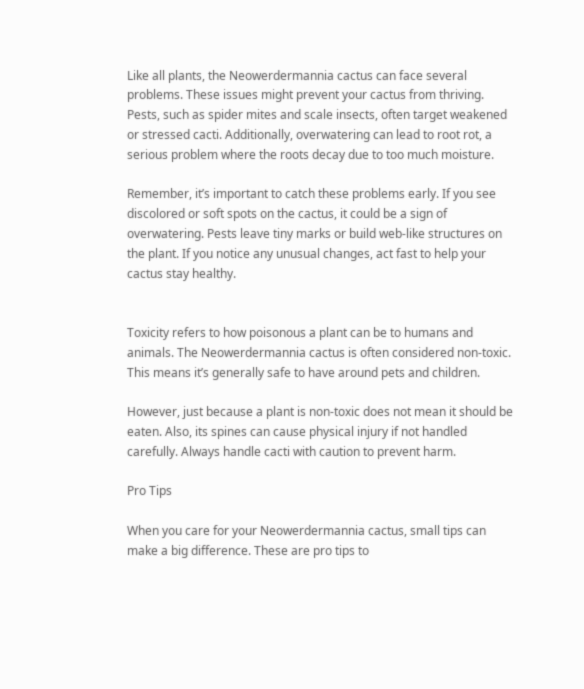Like all plants, the Neowerdermannia cactus can face several problems. These issues might prevent your cactus from thriving. Pests, such as spider mites and scale insects, often target weakened or stressed cacti. Additionally, overwatering can lead to root rot, a serious problem where the roots decay due to too much moisture.

Remember, it’s important to catch these problems early. If you see discolored or soft spots on the cactus, it could be a sign of overwatering. Pests leave tiny marks or build web-like structures on the plant. If you notice any unusual changes, act fast to help your cactus stay healthy.


Toxicity refers to how poisonous a plant can be to humans and animals. The Neowerdermannia cactus is often considered non-toxic. This means it’s generally safe to have around pets and children.

However, just because a plant is non-toxic does not mean it should be eaten. Also, its spines can cause physical injury if not handled carefully. Always handle cacti with caution to prevent harm.

Pro Tips

When you care for your Neowerdermannia cactus, small tips can make a big difference. These are pro tips to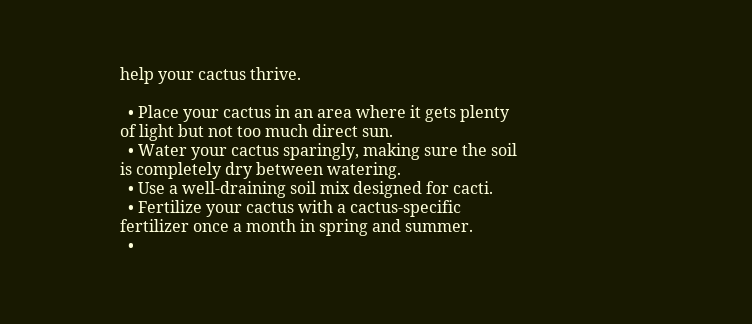help your cactus thrive.

  • Place your cactus in an area where it gets plenty of light but not too much direct sun.
  • Water your cactus sparingly, making sure the soil is completely dry between watering.
  • Use a well-draining soil mix designed for cacti.
  • Fertilize your cactus with a cactus-specific fertilizer once a month in spring and summer.
  •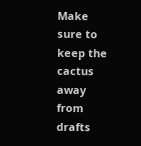Make sure to keep the cactus away from drafts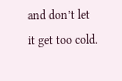and don’t let it get too cold.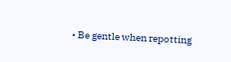• Be gentle when repotting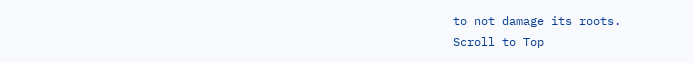to not damage its roots.
Scroll to Top